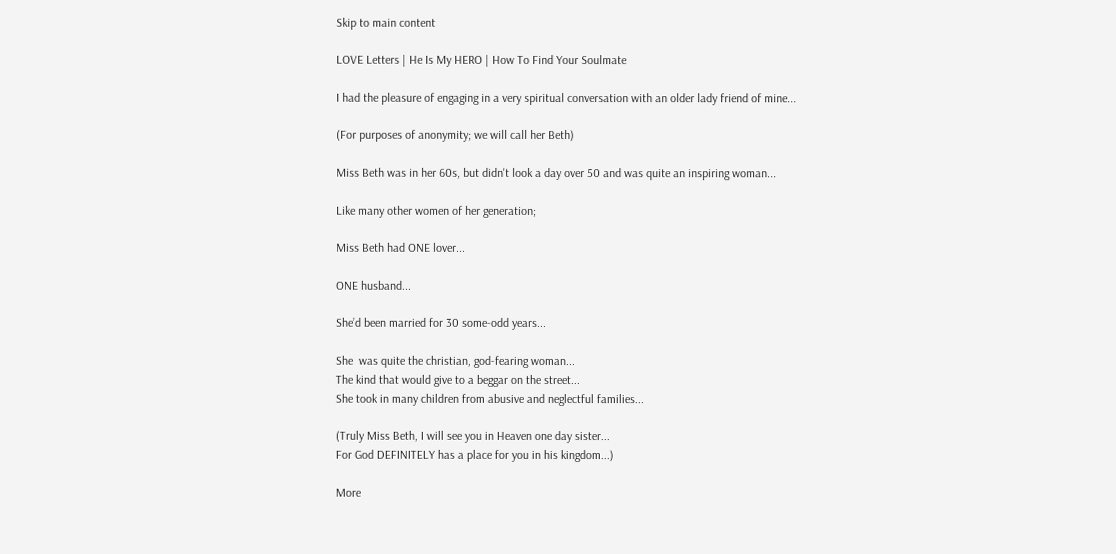Skip to main content

LOVE Letters | He Is My HERO | How To Find Your Soulmate

I had the pleasure of engaging in a very spiritual conversation with an older lady friend of mine...

(For purposes of anonymity; we will call her Beth)

Miss Beth was in her 60s, but didn't look a day over 50 and was quite an inspiring woman...

Like many other women of her generation;

Miss Beth had ONE lover...

ONE husband...

She’d been married for 30 some-odd years...

She  was quite the christian, god-fearing woman...
The kind that would give to a beggar on the street...
She took in many children from abusive and neglectful families...

(Truly Miss Beth, I will see you in Heaven one day sister...
For God DEFINITELY has a place for you in his kingdom...)

More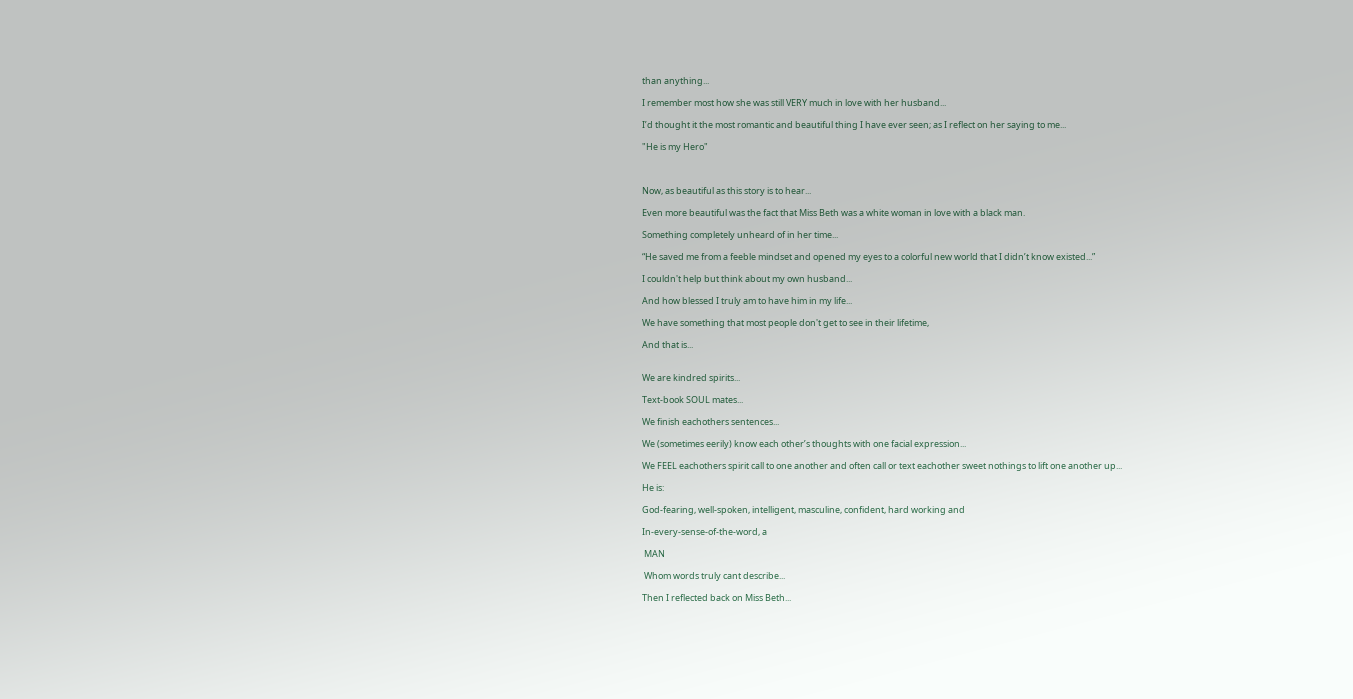than anything...

I remember most how she was still VERY much in love with her husband...

I’d thought it the most romantic and beautiful thing I have ever seen; as I reflect on her saying to me...

"He is my Hero"



Now, as beautiful as this story is to hear...

Even more beautiful was the fact that Miss Beth was a white woman in love with a black man.

Something completely unheard of in her time...

“He saved me from a feeble mindset and opened my eyes to a colorful new world that I didn’t know existed...”

I couldn't help but think about my own husband...

And how blessed I truly am to have him in my life...

We have something that most people don't get to see in their lifetime,

And that is...


We are kindred spirits...

Text-book SOUL mates...

We finish eachothers sentences...

We (sometimes eerily) know each other’s thoughts with one facial expression...

We FEEL eachothers spirit call to one another and often call or text eachother sweet nothings to lift one another up...

He is:

God-fearing, well-spoken, intelligent, masculine, confident, hard working and

In-every-sense-of-the-word, a

 MAN

 Whom words truly cant describe...

Then I reflected back on Miss Beth...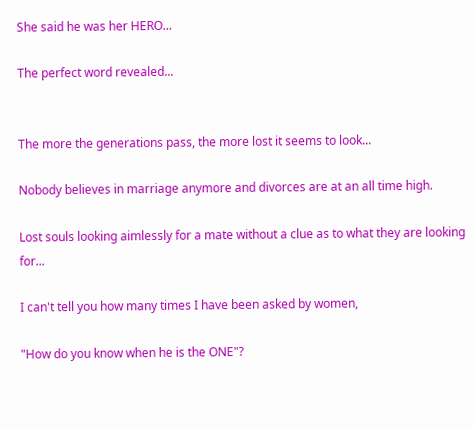She said he was her HERO...

The perfect word revealed...


The more the generations pass, the more lost it seems to look...

Nobody believes in marriage anymore and divorces are at an all time high.

Lost souls looking aimlessly for a mate without a clue as to what they are looking for...

I can't tell you how many times I have been asked by women,

"How do you know when he is the ONE"?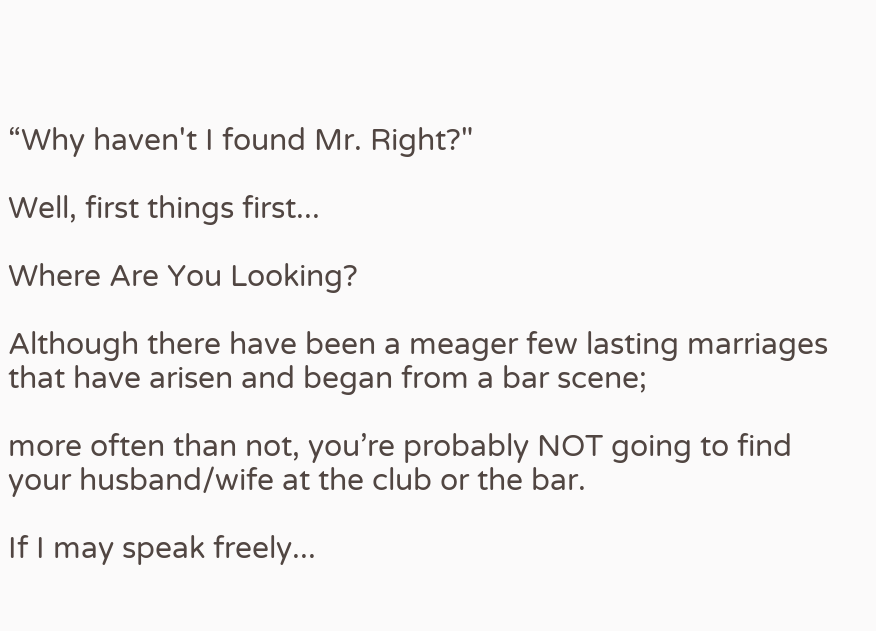“Why haven't I found Mr. Right?"

Well, first things first...

Where Are You Looking?

Although there have been a meager few lasting marriages that have arisen and began from a bar scene;

more often than not, you’re probably NOT going to find your husband/wife at the club or the bar.

If I may speak freely...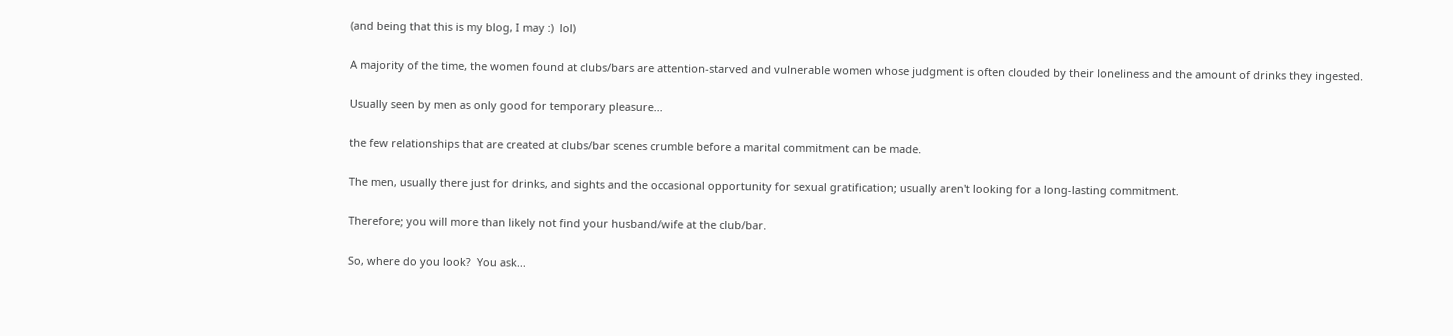(and being that this is my blog, I may :)  lol)

A majority of the time, the women found at clubs/bars are attention-starved and vulnerable women whose judgment is often clouded by their loneliness and the amount of drinks they ingested.

Usually seen by men as only good for temporary pleasure...

the few relationships that are created at clubs/bar scenes crumble before a marital commitment can be made.

The men, usually there just for drinks, and sights and the occasional opportunity for sexual gratification; usually aren't looking for a long-lasting commitment.

Therefore; you will more than likely not find your husband/wife at the club/bar.

So, where do you look?  You ask...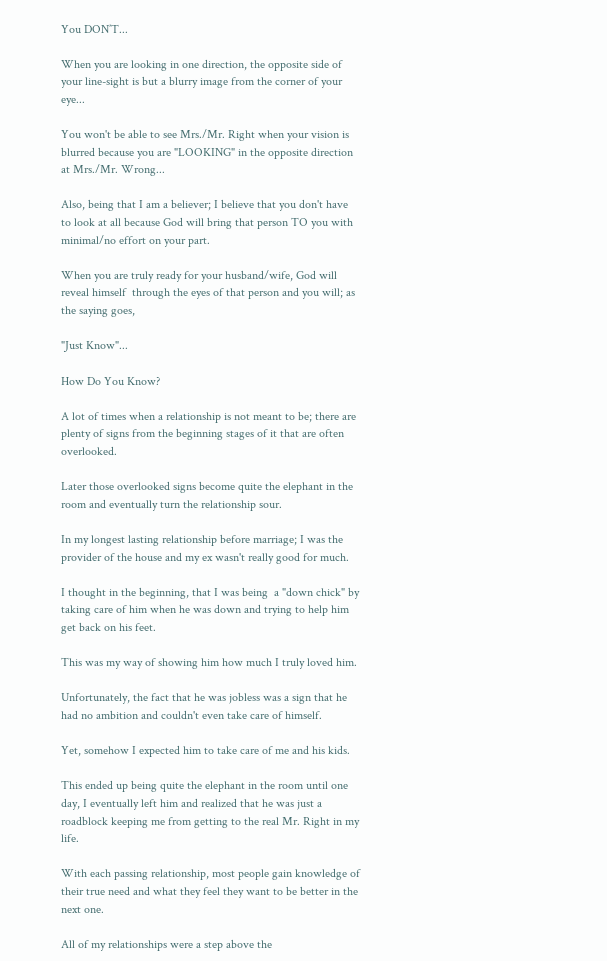You DON’T...

When you are looking in one direction, the opposite side of your line-sight is but a blurry image from the corner of your eye...

You won't be able to see Mrs./Mr. Right when your vision is blurred because you are "LOOKING" in the opposite direction at Mrs./Mr. Wrong...

Also, being that I am a believer; I believe that you don't have to look at all because God will bring that person TO you with minimal/no effort on your part.

When you are truly ready for your husband/wife, God will reveal himself  through the eyes of that person and you will; as the saying goes,

"Just Know"...

How Do You Know?

A lot of times when a relationship is not meant to be; there are plenty of signs from the beginning stages of it that are often overlooked.

Later those overlooked signs become quite the elephant in the room and eventually turn the relationship sour.

In my longest lasting relationship before marriage; I was the provider of the house and my ex wasn't really good for much.

I thought in the beginning, that I was being  a "down chick" by taking care of him when he was down and trying to help him get back on his feet.

This was my way of showing him how much I truly loved him.

Unfortunately, the fact that he was jobless was a sign that he had no ambition and couldn't even take care of himself.

Yet, somehow I expected him to take care of me and his kids.

This ended up being quite the elephant in the room until one day, I eventually left him and realized that he was just a roadblock keeping me from getting to the real Mr. Right in my life.

With each passing relationship, most people gain knowledge of their true need and what they feel they want to be better in the next one.

All of my relationships were a step above the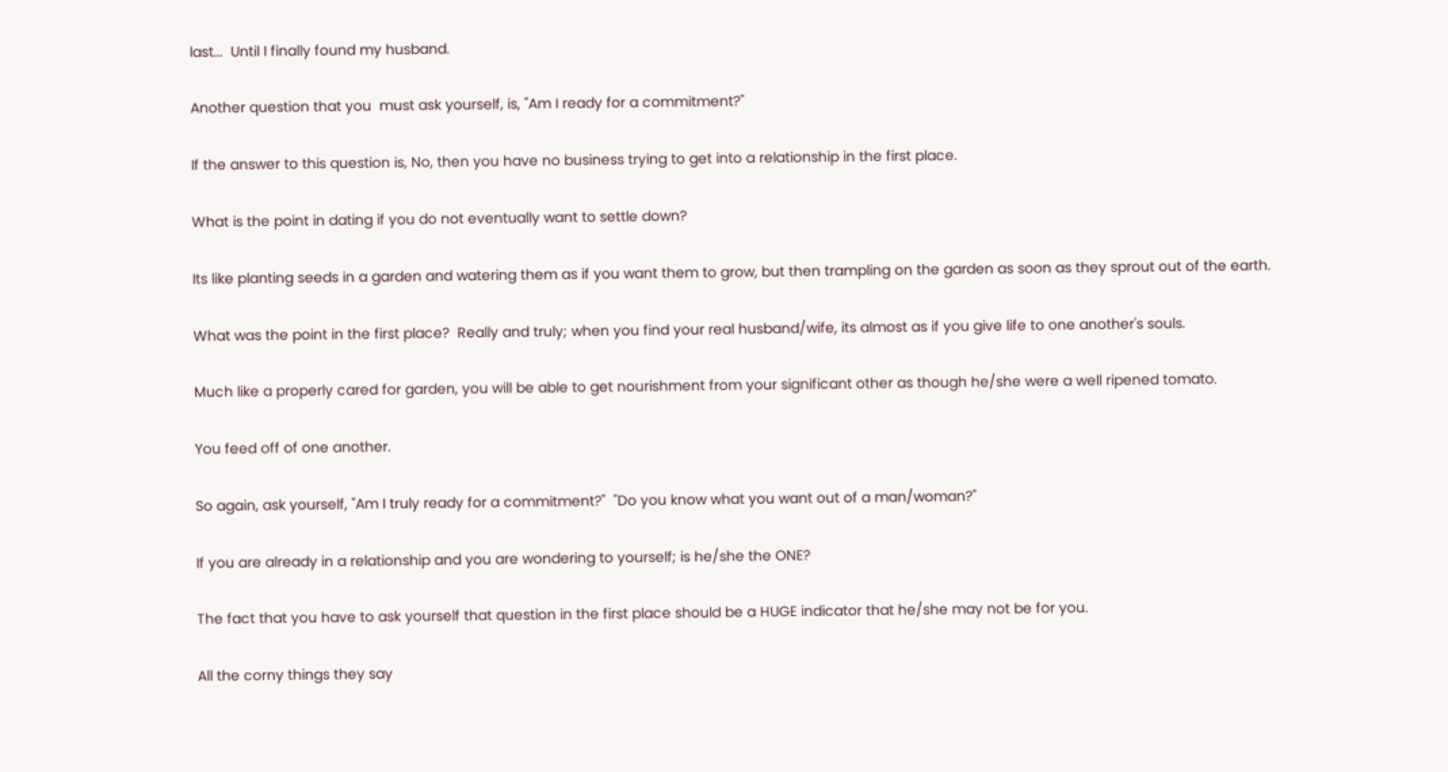last...  Until I finally found my husband.

Another question that you  must ask yourself, is, "Am I ready for a commitment?"

If the answer to this question is, No, then you have no business trying to get into a relationship in the first place.

What is the point in dating if you do not eventually want to settle down?

Its like planting seeds in a garden and watering them as if you want them to grow, but then trampling on the garden as soon as they sprout out of the earth.

What was the point in the first place?  Really and truly; when you find your real husband/wife, its almost as if you give life to one another's souls.

Much like a properly cared for garden, you will be able to get nourishment from your significant other as though he/she were a well ripened tomato.

You feed off of one another.

So again, ask yourself, "Am I truly ready for a commitment?"  "Do you know what you want out of a man/woman?"

If you are already in a relationship and you are wondering to yourself; is he/she the ONE?

The fact that you have to ask yourself that question in the first place should be a HUGE indicator that he/she may not be for you.

All the corny things they say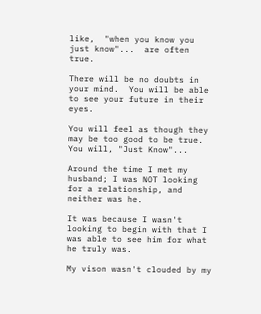like,  "when you know you just know"...  are often true.

There will be no doubts in your mind.  You will be able to see your future in their eyes.

You will feel as though they may be too good to be true.  You will, "Just Know"...

Around the time I met my husband; I was NOT looking for a relationship, and neither was he.

It was because I wasn't looking to begin with that I was able to see him for what he truly was.

My vison wasn't clouded by my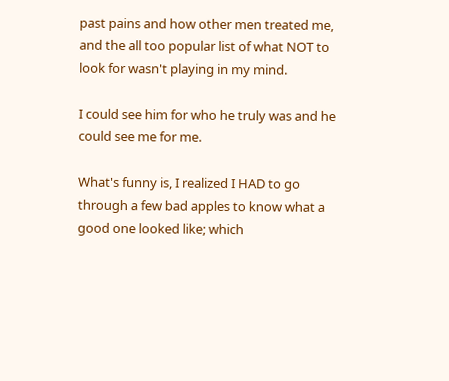past pains and how other men treated me, and the all too popular list of what NOT to look for wasn't playing in my mind.

I could see him for who he truly was and he could see me for me.

What's funny is, I realized I HAD to go through a few bad apples to know what a good one looked like; which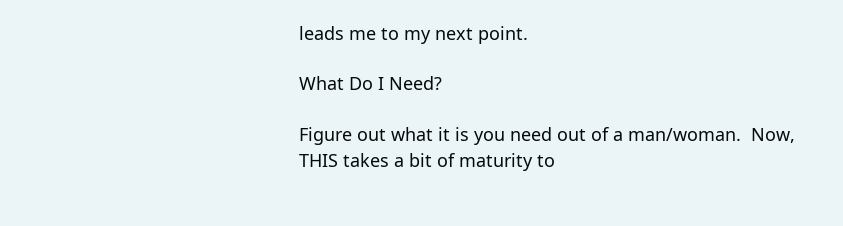leads me to my next point.

What Do I Need?

Figure out what it is you need out of a man/woman.  Now, THIS takes a bit of maturity to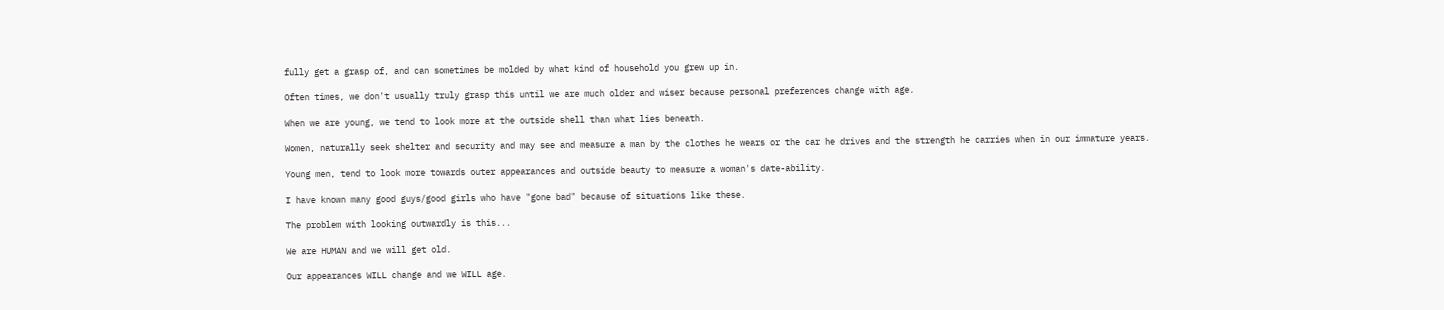fully get a grasp of, and can sometimes be molded by what kind of household you grew up in.

Often times, we don't usually truly grasp this until we are much older and wiser because personal preferences change with age.

When we are young, we tend to look more at the outside shell than what lies beneath.

Women, naturally seek shelter and security and may see and measure a man by the clothes he wears or the car he drives and the strength he carries when in our immature years.

Young men, tend to look more towards outer appearances and outside beauty to measure a woman's date-ability.

I have known many good guys/good girls who have "gone bad" because of situations like these.

The problem with looking outwardly is this...

We are HUMAN and we will get old.

Our appearances WILL change and we WILL age.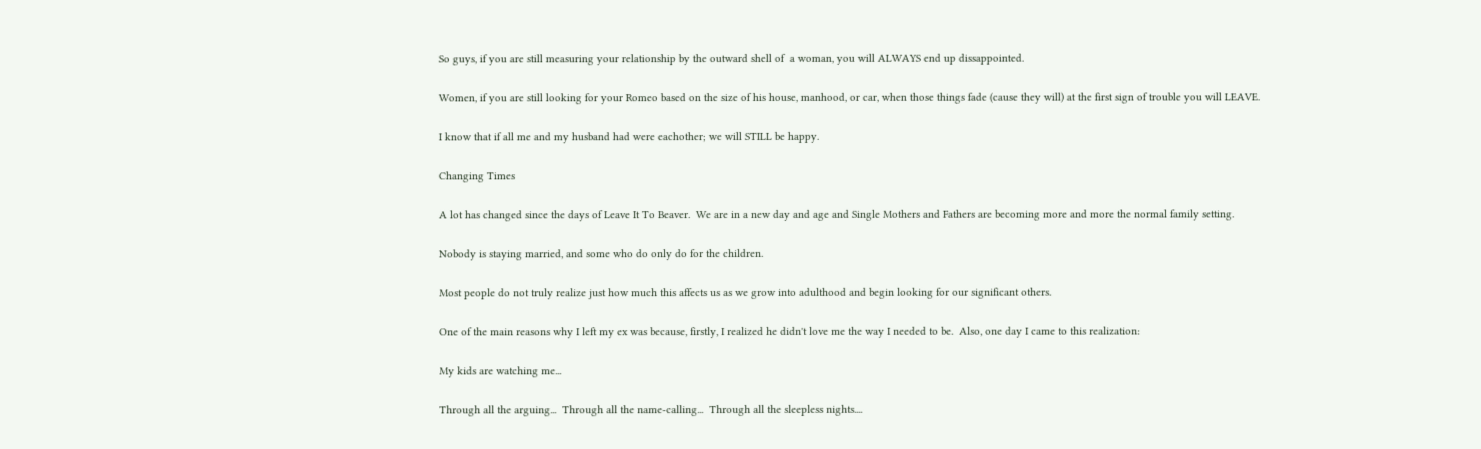So guys, if you are still measuring your relationship by the outward shell of  a woman, you will ALWAYS end up dissappointed.

Women, if you are still looking for your Romeo based on the size of his house, manhood, or car, when those things fade (cause they will) at the first sign of trouble you will LEAVE.

I know that if all me and my husband had were eachother; we will STILL be happy.

Changing Times

A lot has changed since the days of Leave It To Beaver.  We are in a new day and age and Single Mothers and Fathers are becoming more and more the normal family setting.

Nobody is staying married, and some who do only do for the children.

Most people do not truly realize just how much this affects us as we grow into adulthood and begin looking for our significant others.

One of the main reasons why I left my ex was because, firstly, I realized he didn't love me the way I needed to be.  Also, one day I came to this realization:

My kids are watching me...

Through all the arguing...  Through all the name-calling...  Through all the sleepless nights....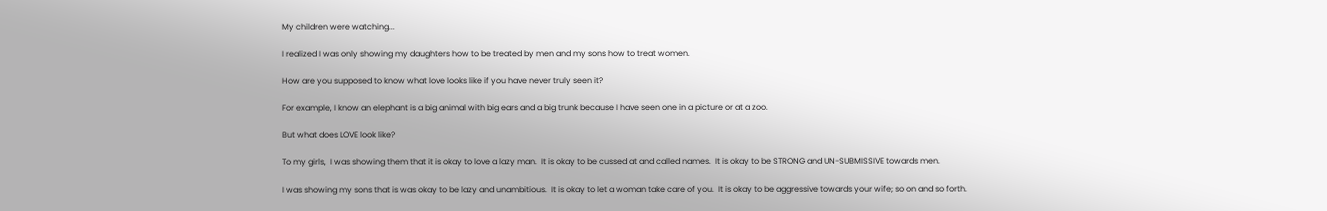My children were watching...

I realized I was only showing my daughters how to be treated by men and my sons how to treat women.

How are you supposed to know what love looks like if you have never truly seen it?

For example, I know an elephant is a big animal with big ears and a big trunk because I have seen one in a picture or at a zoo.

But what does LOVE look like?

To my girls,  I was showing them that it is okay to love a lazy man.  It is okay to be cussed at and called names.  It is okay to be STRONG and UN-SUBMISSIVE towards men.

I was showing my sons that is was okay to be lazy and unambitious.  It is okay to let a woman take care of you.  It is okay to be aggressive towards your wife; so on and so forth.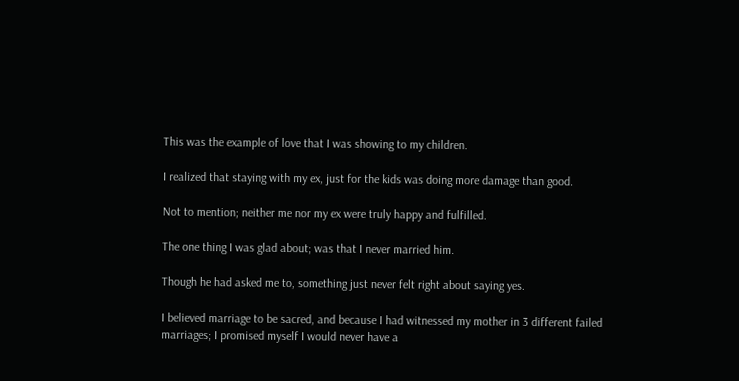This was the example of love that I was showing to my children.

I realized that staying with my ex, just for the kids was doing more damage than good.

Not to mention; neither me nor my ex were truly happy and fulfilled.

The one thing I was glad about; was that I never married him.

Though he had asked me to, something just never felt right about saying yes.

I believed marriage to be sacred, and because I had witnessed my mother in 3 different failed marriages; I promised myself I would never have a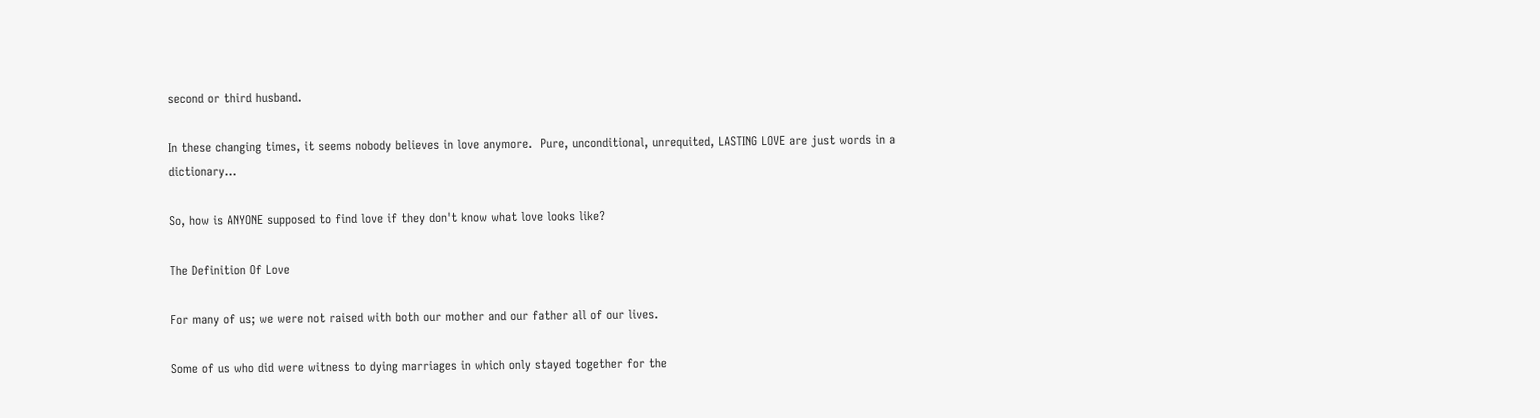second or third husband.

In these changing times, it seems nobody believes in love anymore.  Pure, unconditional, unrequited, LASTING LOVE are just words in a dictionary...

So, how is ANYONE supposed to find love if they don't know what love looks like?

The Definition Of Love

For many of us; we were not raised with both our mother and our father all of our lives.

Some of us who did were witness to dying marriages in which only stayed together for the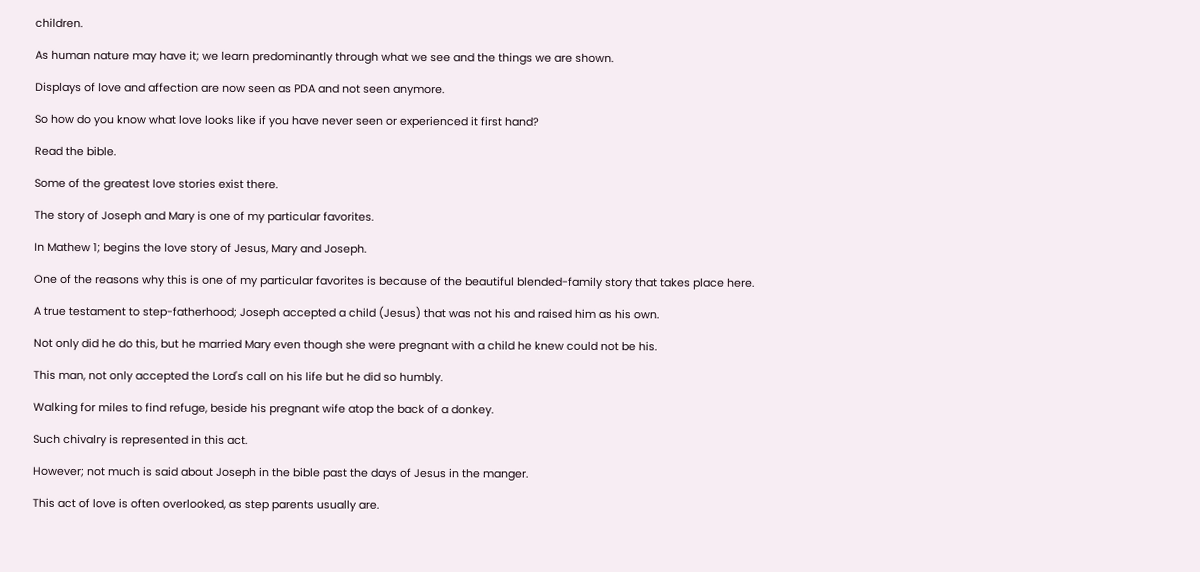children.

As human nature may have it; we learn predominantly through what we see and the things we are shown.

Displays of love and affection are now seen as PDA and not seen anymore.

So how do you know what love looks like if you have never seen or experienced it first hand?

Read the bible.

Some of the greatest love stories exist there.

The story of Joseph and Mary is one of my particular favorites.

In Mathew 1; begins the love story of Jesus, Mary and Joseph.

One of the reasons why this is one of my particular favorites is because of the beautiful blended-family story that takes place here.

A true testament to step-fatherhood; Joseph accepted a child (Jesus) that was not his and raised him as his own.

Not only did he do this, but he married Mary even though she were pregnant with a child he knew could not be his.

This man, not only accepted the Lord's call on his life but he did so humbly.

Walking for miles to find refuge, beside his pregnant wife atop the back of a donkey.

Such chivalry is represented in this act.

However; not much is said about Joseph in the bible past the days of Jesus in the manger.

This act of love is often overlooked, as step parents usually are.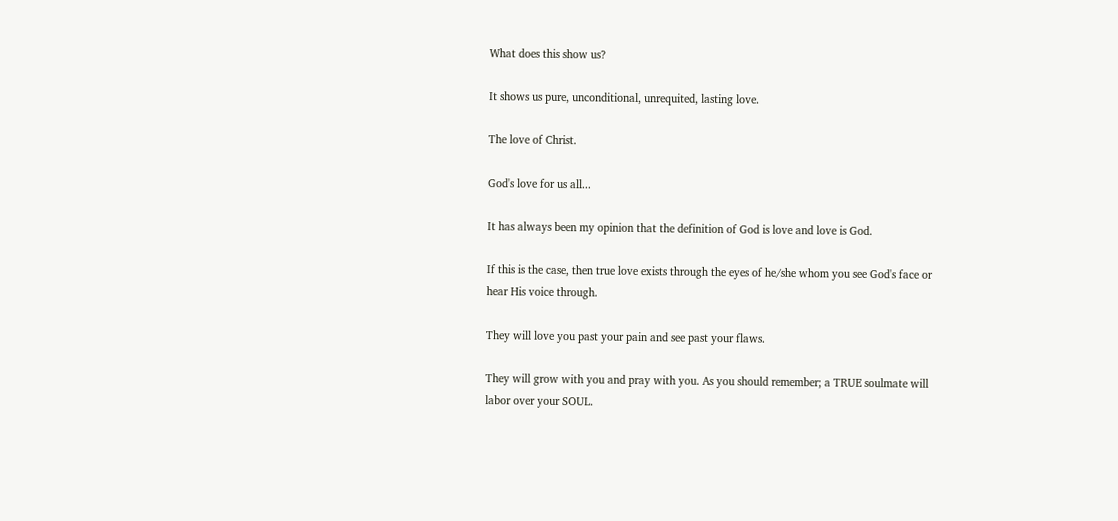What does this show us?

It shows us pure, unconditional, unrequited, lasting love.

The love of Christ.

God's love for us all...

It has always been my opinion that the definition of God is love and love is God.

If this is the case, then true love exists through the eyes of he/she whom you see God's face or hear His voice through.

They will love you past your pain and see past your flaws.

They will grow with you and pray with you. As you should remember; a TRUE soulmate will labor over your SOUL.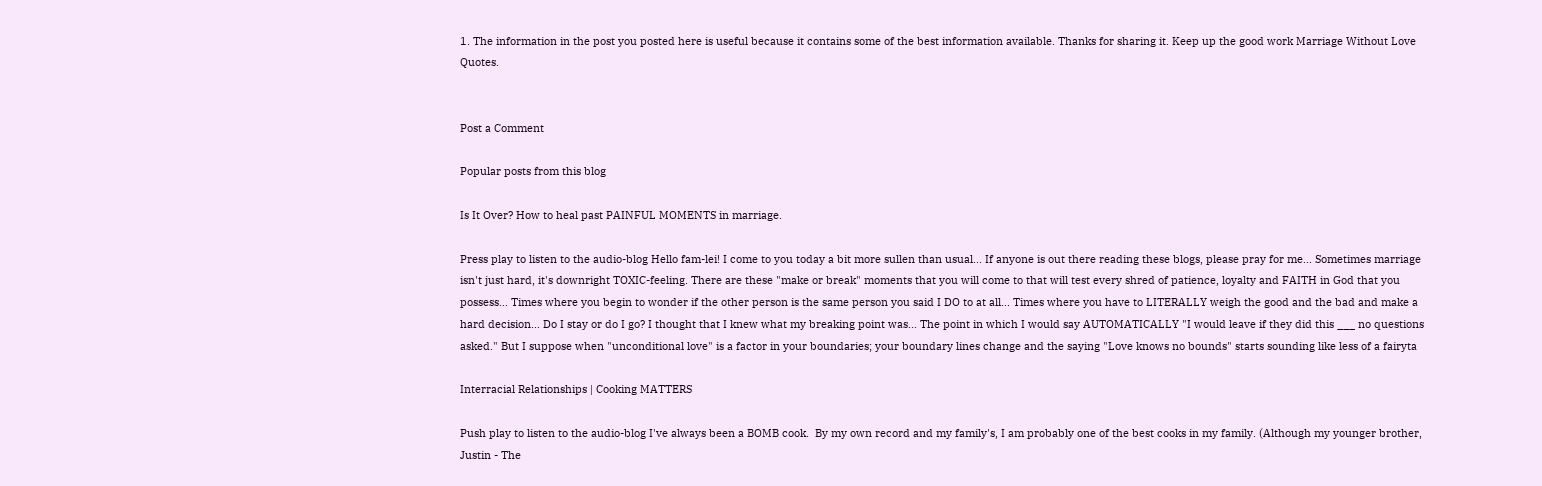1. The information in the post you posted here is useful because it contains some of the best information available. Thanks for sharing it. Keep up the good work Marriage Without Love Quotes.


Post a Comment

Popular posts from this blog

Is It Over? How to heal past PAINFUL MOMENTS in marriage.

Press play to listen to the audio-blog Hello fam-lei! I come to you today a bit more sullen than usual... If anyone is out there reading these blogs, please pray for me... Sometimes marriage isn't just hard, it's downright TOXIC-feeling. There are these "make or break" moments that you will come to that will test every shred of patience, loyalty and FAITH in God that you possess... Times where you begin to wonder if the other person is the same person you said I DO to at all... Times where you have to LITERALLY weigh the good and the bad and make a hard decision... Do I stay or do I go? I thought that I knew what my breaking point was... The point in which I would say AUTOMATICALLY "I would leave if they did this ___ no questions asked." But I suppose when "unconditional love" is a factor in your boundaries; your boundary lines change and the saying "Love knows no bounds" starts sounding like less of a fairyta

Interracial Relationships | Cooking MATTERS

Push play to listen to the audio-blog I've always been a BOMB cook.  By my own record and my family's, I am probably one of the best cooks in my family. (Although my younger brother, Justin - The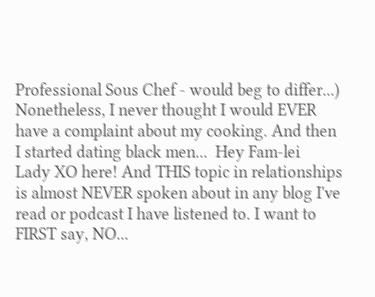Professional Sous Chef - would beg to differ...) Nonetheless, I never thought I would EVER have a complaint about my cooking. And then I started dating black men...  Hey Fam-lei  Lady XO here! And THIS topic in relationships is almost NEVER spoken about in any blog I've read or podcast I have listened to. I want to FIRST say, NO...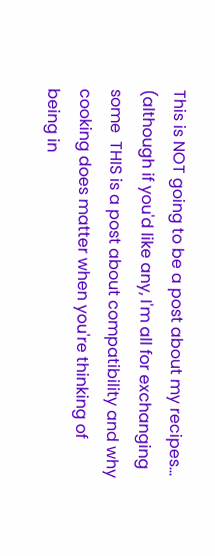This is NOT going to be a post about my recipes... (although if you'd like any, I'm all for exchanging some  THIS is a post about compatibility and why cooking does matter when you're thinking of being in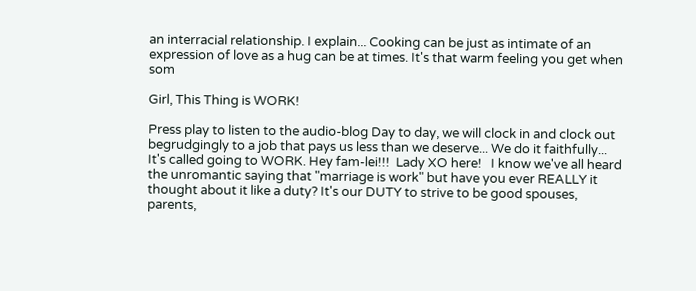an interracial relationship. I explain... Cooking can be just as intimate of an expression of love as a hug can be at times. It's that warm feeling you get when som

Girl, This Thing is WORK!

Press play to listen to the audio-blog Day to day, we will clock in and clock out begrudgingly to a job that pays us less than we deserve... We do it faithfully... It's called going to WORK. Hey fam-lei!!!  Lady XO here!   I know we've all heard the unromantic saying that "marriage is work" but have you ever REALLY it thought about it like a duty? It's our DUTY to strive to be good spouses, parents,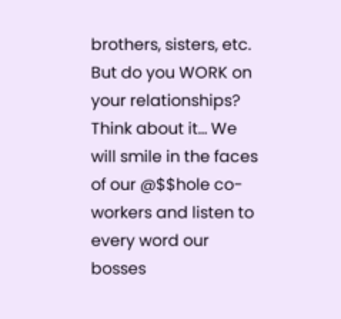brothers, sisters, etc. But do you WORK on your relationships? Think about it... We will smile in the faces of our @$$hole co-workers and listen to every word our bosses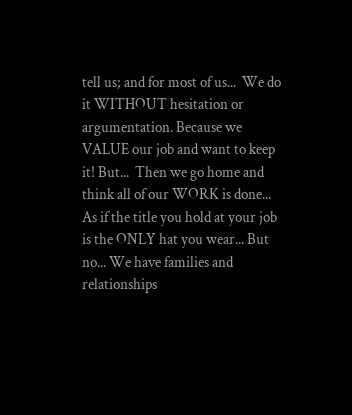tell us; and for most of us...  We do it WITHOUT hesitation or argumentation. Because we VALUE our job and want to keep it! But...  Then we go home and think all of our WORK is done... As if the title you hold at your job is the ONLY hat you wear... But no... We have families and relationships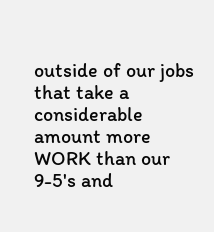outside of our jobs that take a considerable amount more WORK than our 9-5's and